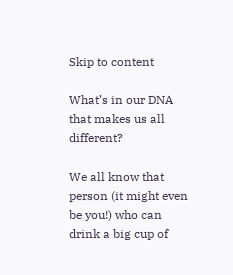Skip to content

What’s in our DNA that makes us all different?

We all know that person (it might even be you!) who can drink a big cup of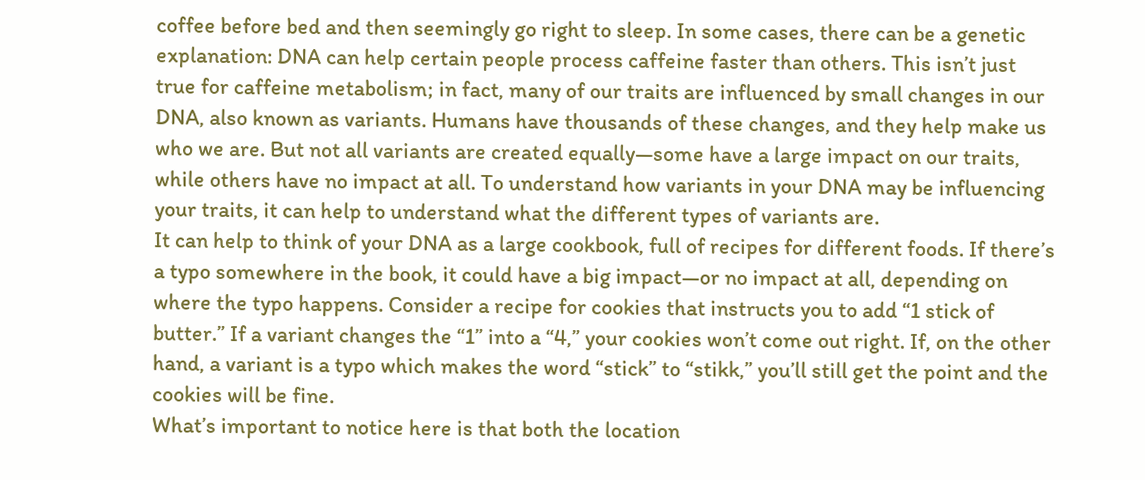coffee before bed and then seemingly go right to sleep. In some cases, there can be a genetic explanation: DNA can help certain people process caffeine faster than others. This isn’t just true for caffeine metabolism; in fact, many of our traits are influenced by small changes in our DNA, also known as variants. Humans have thousands of these changes, and they help make us who we are. But not all variants are created equally—some have a large impact on our traits, while others have no impact at all. To understand how variants in your DNA may be influencing your traits, it can help to understand what the different types of variants are.
It can help to think of your DNA as a large cookbook, full of recipes for different foods. If there’s a typo somewhere in the book, it could have a big impact—or no impact at all, depending on where the typo happens. Consider a recipe for cookies that instructs you to add “1 stick of butter.” If a variant changes the “1” into a “4,” your cookies won’t come out right. If, on the other hand, a variant is a typo which makes the word “stick” to “stikk,” you’ll still get the point and the cookies will be fine.
What’s important to notice here is that both the location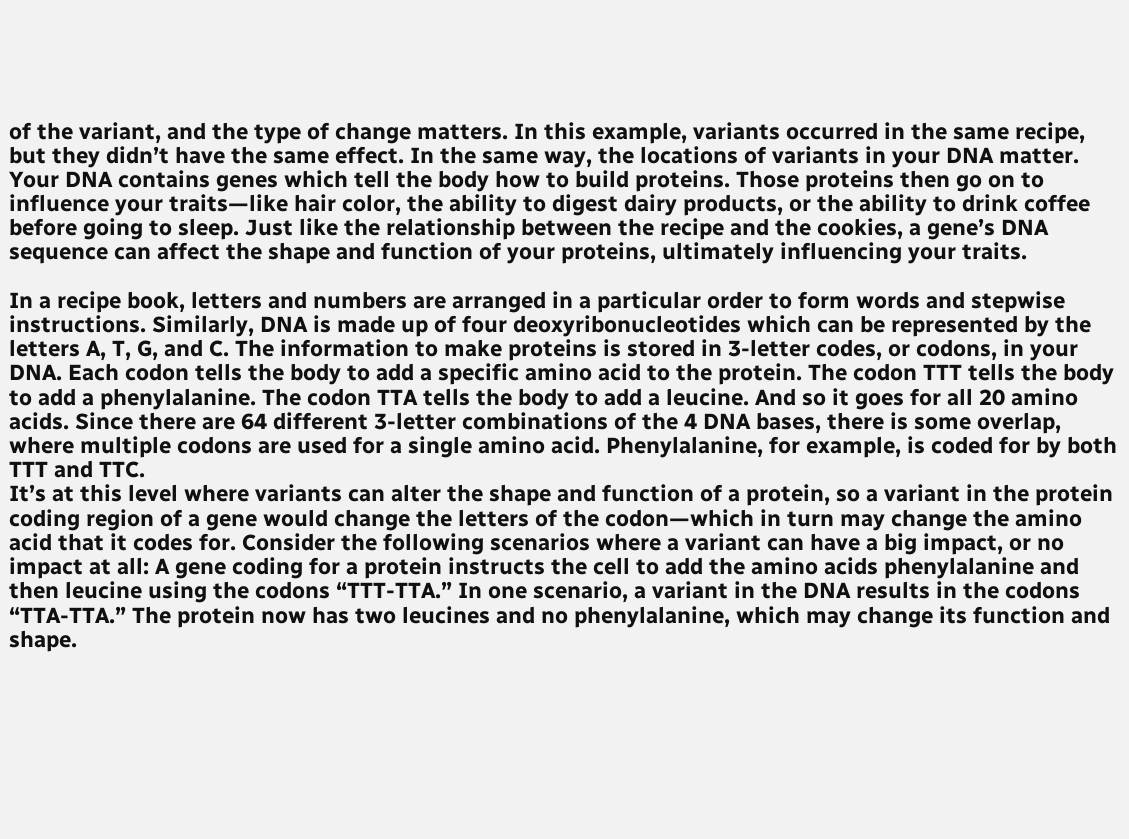of the variant, and the type of change matters. In this example, variants occurred in the same recipe, but they didn’t have the same effect. In the same way, the locations of variants in your DNA matter. Your DNA contains genes which tell the body how to build proteins. Those proteins then go on to influence your traits—like hair color, the ability to digest dairy products, or the ability to drink coffee before going to sleep. Just like the relationship between the recipe and the cookies, a gene’s DNA sequence can affect the shape and function of your proteins, ultimately influencing your traits.

In a recipe book, letters and numbers are arranged in a particular order to form words and stepwise instructions. Similarly, DNA is made up of four deoxyribonucleotides which can be represented by the letters A, T, G, and C. The information to make proteins is stored in 3-letter codes, or codons, in your DNA. Each codon tells the body to add a specific amino acid to the protein. The codon TTT tells the body to add a phenylalanine. The codon TTA tells the body to add a leucine. And so it goes for all 20 amino acids. Since there are 64 different 3-letter combinations of the 4 DNA bases, there is some overlap, where multiple codons are used for a single amino acid. Phenylalanine, for example, is coded for by both TTT and TTC.
It’s at this level where variants can alter the shape and function of a protein, so a variant in the protein coding region of a gene would change the letters of the codon—which in turn may change the amino acid that it codes for. Consider the following scenarios where a variant can have a big impact, or no impact at all: A gene coding for a protein instructs the cell to add the amino acids phenylalanine and then leucine using the codons “TTT-TTA.” In one scenario, a variant in the DNA results in the codons “TTA-TTA.” The protein now has two leucines and no phenylalanine, which may change its function and shape.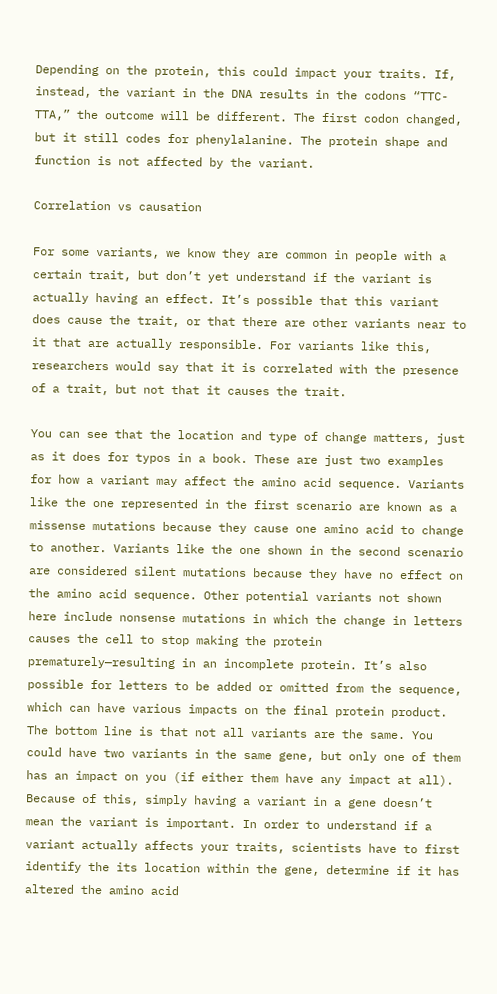Depending on the protein, this could impact your traits. If, instead, the variant in the DNA results in the codons “TTC-TTA,” the outcome will be different. The first codon changed, but it still codes for phenylalanine. The protein shape and function is not affected by the variant.

Correlation vs causation

For some variants, we know they are common in people with a certain trait, but don’t yet understand if the variant is actually having an effect. It’s possible that this variant does cause the trait, or that there are other variants near to it that are actually responsible. For variants like this, researchers would say that it is correlated with the presence of a trait, but not that it causes the trait.

You can see that the location and type of change matters, just as it does for typos in a book. These are just two examples for how a variant may affect the amino acid sequence. Variants like the one represented in the first scenario are known as a missense mutations because they cause one amino acid to change to another. Variants like the one shown in the second scenario are considered silent mutations because they have no effect on the amino acid sequence. Other potential variants not shown here include nonsense mutations in which the change in letters causes the cell to stop making the protein prematurely—resulting in an incomplete protein. It’s also possible for letters to be added or omitted from the sequence, which can have various impacts on the final protein product.
The bottom line is that not all variants are the same. You could have two variants in the same gene, but only one of them has an impact on you (if either them have any impact at all). Because of this, simply having a variant in a gene doesn’t mean the variant is important. In order to understand if a variant actually affects your traits, scientists have to first identify the its location within the gene, determine if it has altered the amino acid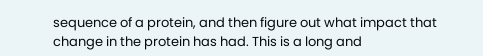sequence of a protein, and then figure out what impact that change in the protein has had. This is a long and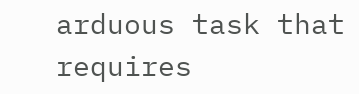arduous task that requires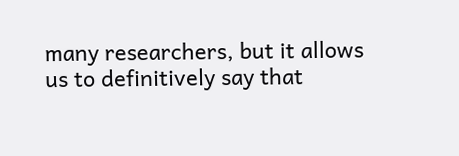many researchers, but it allows us to definitively say that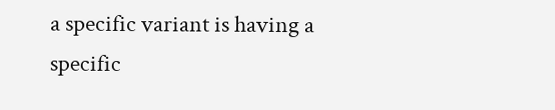a specific variant is having a specific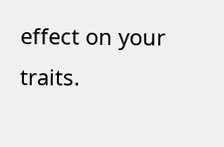effect on your traits.